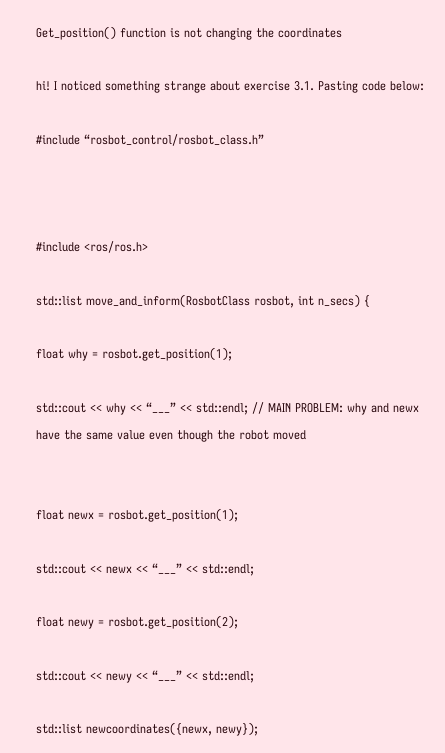Get_position() function is not changing the coordinates

hi! I noticed something strange about exercise 3.1. Pasting code below:

#include “rosbot_control/rosbot_class.h”



#include <ros/ros.h>

std::list move_and_inform(RosbotClass rosbot, int n_secs) {

float why = rosbot.get_position(1);

std::cout << why << “___” << std::endl; // MAIN PROBLEM: why and newx have the same value even though the robot moved


float newx = rosbot.get_position(1);

std::cout << newx << “___” << std::endl;

float newy = rosbot.get_position(2);

std::cout << newy << “___” << std::endl;

std::list newcoordinates({newx, newy});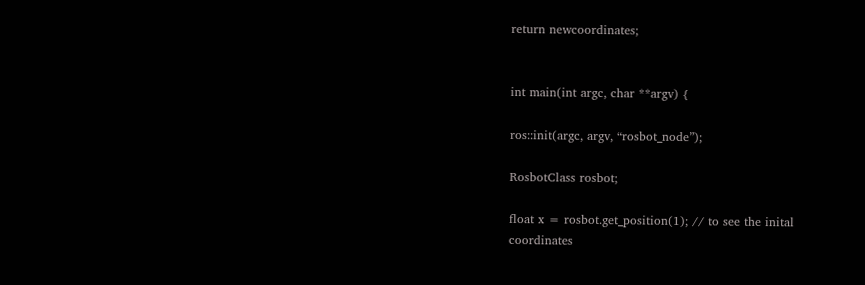return newcoordinates;


int main(int argc, char **argv) {

ros::init(argc, argv, “rosbot_node”);

RosbotClass rosbot;

float x = rosbot.get_position(1); // to see the inital coordinates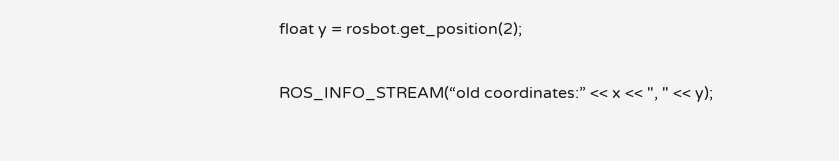float y = rosbot.get_position(2);

ROS_INFO_STREAM(“old coordinates:” << x << ", " << y);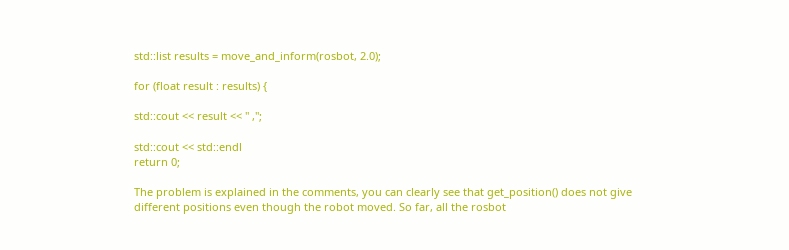std::list results = move_and_inform(rosbot, 2.0);

for (float result : results) {

std::cout << result << " ,";

std::cout << std::endl
return 0;

The problem is explained in the comments, you can clearly see that get_position() does not give different positions even though the robot moved. So far, all the rosbot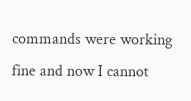commands were working fine and now I cannot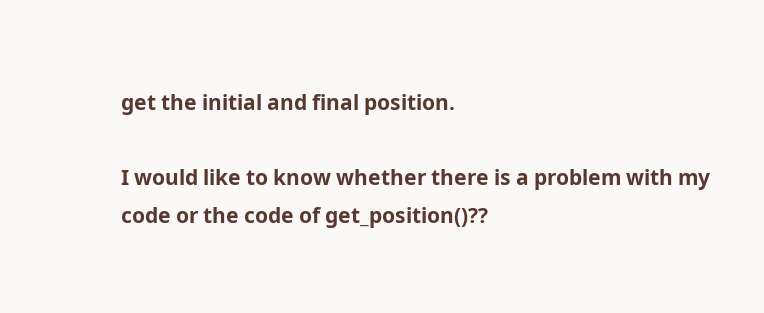get the initial and final position.

I would like to know whether there is a problem with my code or the code of get_position()??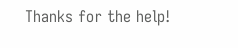Thanks for the help!